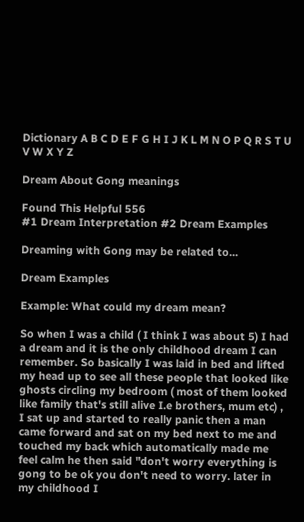Dictionary A B C D E F G H I J K L M N O P Q R S T U V W X Y Z

Dream About Gong meanings

Found This Helpful 556
#1 Dream Interpretation #2 Dream Examples

Dreaming with Gong may be related to...

Dream Examples

Example: What could my dream mean?

So when I was a child ( I think I was about 5) I had a dream and it is the only childhood dream I can remember. So basically I was laid in bed and lifted my head up to see all these people that looked like ghosts circling my bedroom ( most of them looked like family that's still alive I.e brothers, mum etc) , I sat up and started to really panic then a man came forward and sat on my bed next to me and touched my back which automatically made me feel calm he then said "don't worry everything is gong to be ok you don't need to worry. later in my childhood I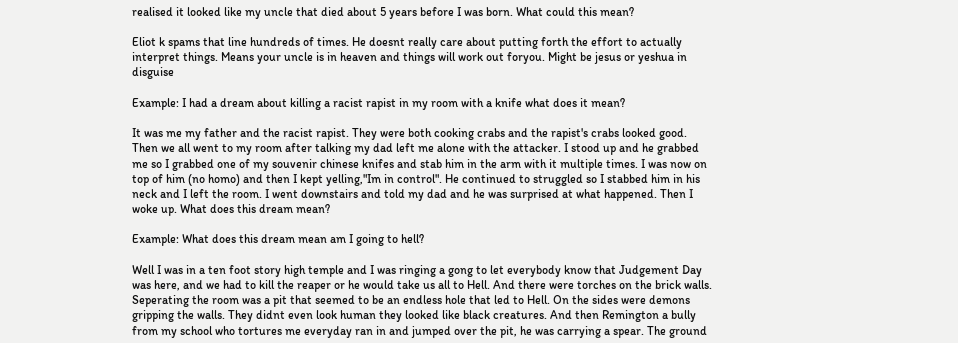realised it looked like my uncle that died about 5 years before I was born. What could this mean?

Eliot k spams that line hundreds of times. He doesnt really care about putting forth the effort to actually interpret things. Means your uncle is in heaven and things will work out foryou. Might be jesus or yeshua in disguise

Example: I had a dream about killing a racist rapist in my room with a knife what does it mean?

It was me my father and the racist rapist. They were both cooking crabs and the rapist's crabs looked good. Then we all went to my room after talking my dad left me alone with the attacker. I stood up and he grabbed me so I grabbed one of my souvenir chinese knifes and stab him in the arm with it multiple times. I was now on top of him (no homo) and then I kept yelling,"Im in control". He continued to struggled so I stabbed him in his neck and I left the room. I went downstairs and told my dad and he was surprised at what happened. Then I woke up. What does this dream mean?

Example: What does this dream mean am I going to hell?

Well I was in a ten foot story high temple and I was ringing a gong to let everybody know that Judgement Day was here, and we had to kill the reaper or he would take us all to Hell. And there were torches on the brick walls. Seperating the room was a pit that seemed to be an endless hole that led to Hell. On the sides were demons gripping the walls. They didnt even look human they looked like black creatures. And then Remington a bully from my school who tortures me everyday ran in and jumped over the pit, he was carrying a spear. The ground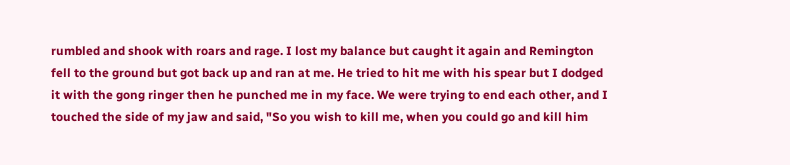rumbled and shook with roars and rage. I lost my balance but caught it again and Remington fell to the ground but got back up and ran at me. He tried to hit me with his spear but I dodged it with the gong ringer then he punched me in my face. We were trying to end each other, and I touched the side of my jaw and said, "So you wish to kill me, when you could go and kill him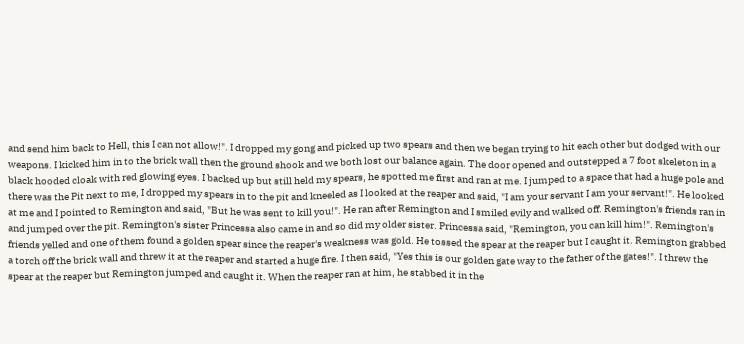and send him back to Hell, this I can not allow!". I dropped my gong and picked up two spears and then we began trying to hit each other but dodged with our weapons. I kicked him in to the brick wall then the ground shook and we both lost our balance again. The door opened and outstepped a 7 foot skeleton in a black hooded cloak with red glowing eyes. I backed up but still held my spears, he spotted me first and ran at me. I jumped to a space that had a huge pole and there was the Pit next to me, I dropped my spears in to the pit and kneeled as I looked at the reaper and said, "I am your servant I am your servant!". He looked at me and I pointed to Remington and said, "But he was sent to kill you!". He ran after Remington and I smiled evily and walked off. Remington's friends ran in and jumped over the pit. Remington's sister Princessa also came in and so did my older sister. Princessa said, "Remington, you can kill him!". Remington's friends yelled and one of them found a golden spear since the reaper's weakness was gold. He tossed the spear at the reaper but I caught it. Remington grabbed a torch off the brick wall and threw it at the reaper and started a huge fire. I then said, "Yes this is our golden gate way to the father of the gates!". I threw the spear at the reaper but Remington jumped and caught it. When the reaper ran at him, he stabbed it in the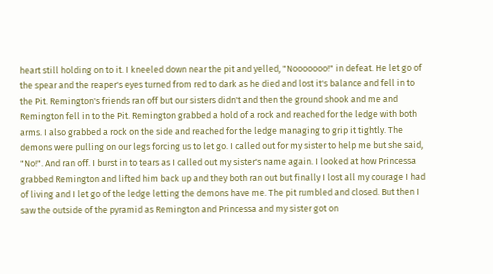heart still holding on to it. I kneeled down near the pit and yelled, "Nooooooo!" in defeat. He let go of the spear and the reaper's eyes turned from red to dark as he died and lost it's balance and fell in to the Pit. Remington's friends ran off but our sisters didn't and then the ground shook and me and Remington fell in to the Pit. Remington grabbed a hold of a rock and reached for the ledge with both arms. I also grabbed a rock on the side and reached for the ledge managing to grip it tightly. The demons were pulling on our legs forcing us to let go. I called out for my sister to help me but she said, "No!". And ran off. I burst in to tears as I called out my sister's name again. I looked at how Princessa grabbed Remington and lifted him back up and they both ran out but finally I lost all my courage I had of living and I let go of the ledge letting the demons have me. The pit rumbled and closed. But then I saw the outside of the pyramid as Remington and Princessa and my sister got on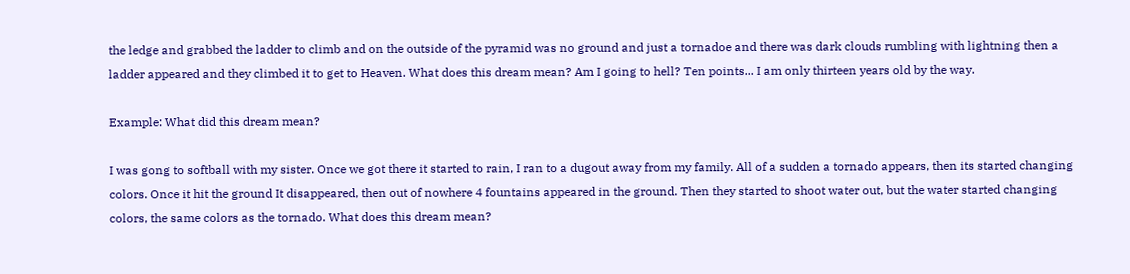the ledge and grabbed the ladder to climb and on the outside of the pyramid was no ground and just a tornadoe and there was dark clouds rumbling with lightning then a ladder appeared and they climbed it to get to Heaven. What does this dream mean? Am I going to hell? Ten points... I am only thirteen years old by the way.

Example: What did this dream mean?

I was gong to softball with my sister. Once we got there it started to rain, I ran to a dugout away from my family. All of a sudden a tornado appears, then its started changing colors. Once it hit the ground It disappeared, then out of nowhere 4 fountains appeared in the ground. Then they started to shoot water out, but the water started changing colors, the same colors as the tornado. What does this dream mean?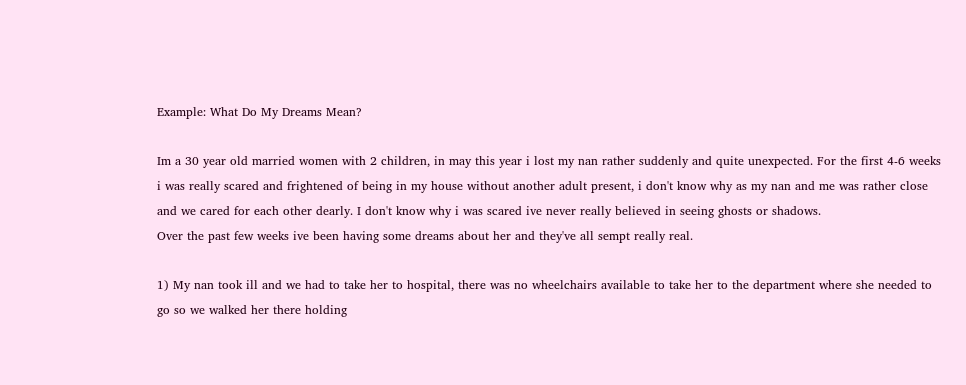Example: What Do My Dreams Mean?

Im a 30 year old married women with 2 children, in may this year i lost my nan rather suddenly and quite unexpected. For the first 4-6 weeks i was really scared and frightened of being in my house without another adult present, i don't know why as my nan and me was rather close and we cared for each other dearly. I don't know why i was scared ive never really believed in seeing ghosts or shadows.
Over the past few weeks ive been having some dreams about her and they've all sempt really real.

1) My nan took ill and we had to take her to hospital, there was no wheelchairs available to take her to the department where she needed to go so we walked her there holding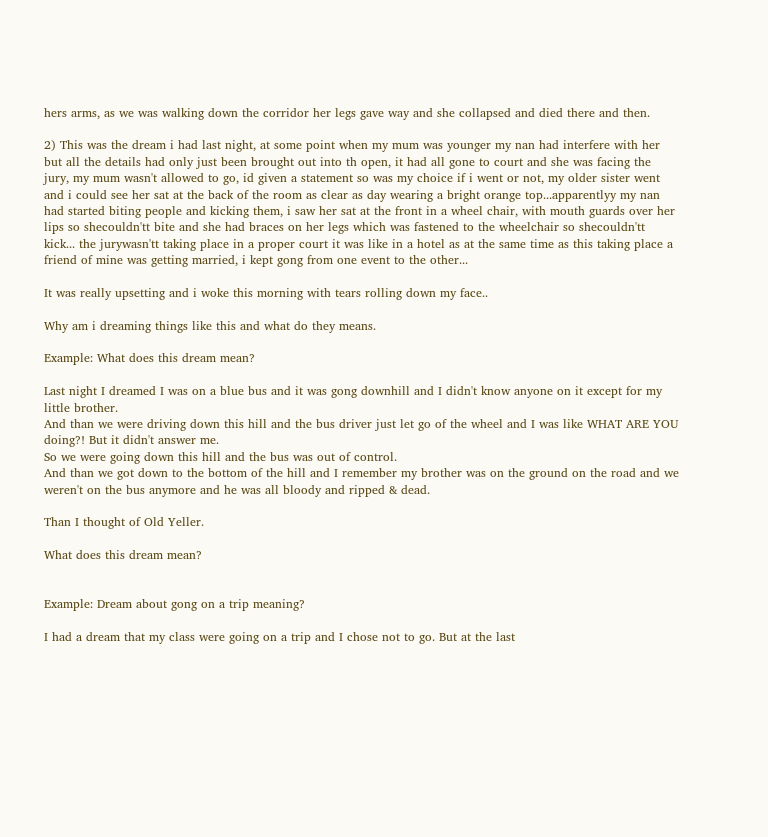hers arms, as we was walking down the corridor her legs gave way and she collapsed and died there and then.

2) This was the dream i had last night, at some point when my mum was younger my nan had interfere with her but all the details had only just been brought out into th open, it had all gone to court and she was facing the jury, my mum wasn't allowed to go, id given a statement so was my choice if i went or not, my older sister went and i could see her sat at the back of the room as clear as day wearing a bright orange top...apparentlyy my nan had started biting people and kicking them, i saw her sat at the front in a wheel chair, with mouth guards over her lips so shecouldn'tt bite and she had braces on her legs which was fastened to the wheelchair so shecouldn'tt kick... the jurywasn'tt taking place in a proper court it was like in a hotel as at the same time as this taking place a friend of mine was getting married, i kept gong from one event to the other...

It was really upsetting and i woke this morning with tears rolling down my face..

Why am i dreaming things like this and what do they means.

Example: What does this dream mean?

Last night I dreamed I was on a blue bus and it was gong downhill and I didn't know anyone on it except for my little brother.
And than we were driving down this hill and the bus driver just let go of the wheel and I was like WHAT ARE YOU doing?! But it didn't answer me.
So we were going down this hill and the bus was out of control.
And than we got down to the bottom of the hill and I remember my brother was on the ground on the road and we weren't on the bus anymore and he was all bloody and ripped & dead.

Than I thought of Old Yeller.

What does this dream mean?


Example: Dream about gong on a trip meaning?

I had a dream that my class were going on a trip and I chose not to go. But at the last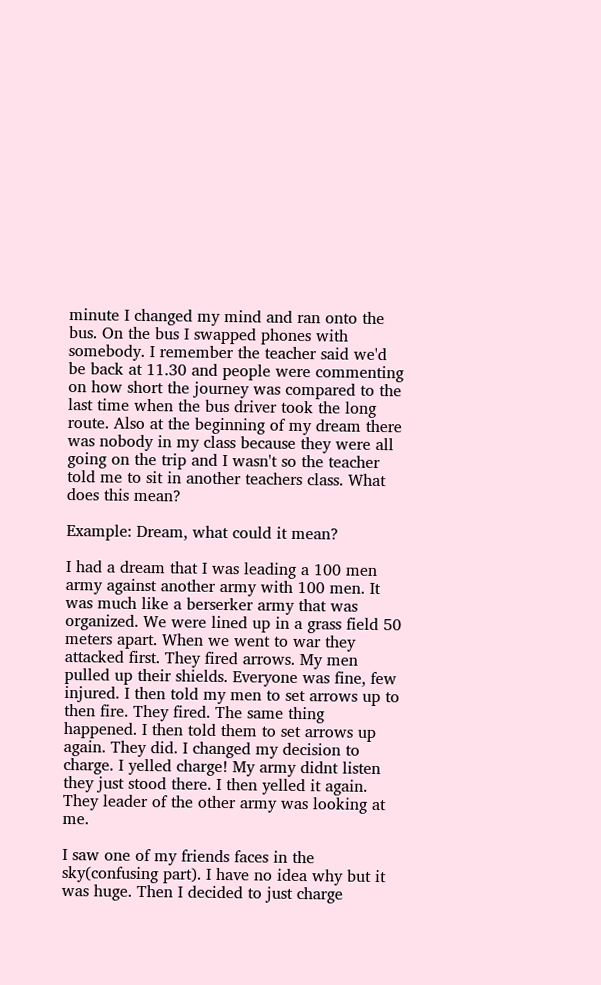minute I changed my mind and ran onto the bus. On the bus I swapped phones with somebody. I remember the teacher said we'd be back at 11.30 and people were commenting on how short the journey was compared to the last time when the bus driver took the long route. Also at the beginning of my dream there was nobody in my class because they were all going on the trip and I wasn't so the teacher told me to sit in another teachers class. What does this mean?

Example: Dream, what could it mean?

I had a dream that I was leading a 100 men army against another army with 100 men. It was much like a berserker army that was organized. We were lined up in a grass field 50 meters apart. When we went to war they attacked first. They fired arrows. My men pulled up their shields. Everyone was fine, few injured. I then told my men to set arrows up to then fire. They fired. The same thing happened. I then told them to set arrows up again. They did. I changed my decision to charge. I yelled charge! My army didnt listen they just stood there. I then yelled it again. They leader of the other army was looking at me.

I saw one of my friends faces in the sky(confusing part). I have no idea why but it was huge. Then I decided to just charge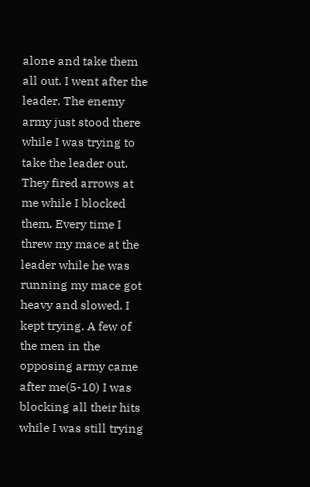alone and take them all out. I went after the leader. The enemy army just stood there while I was trying to take the leader out. They fired arrows at me while I blocked them. Every time I threw my mace at the leader while he was running my mace got heavy and slowed. I kept trying. A few of the men in the opposing army came after me(5-10) I was blocking all their hits while I was still trying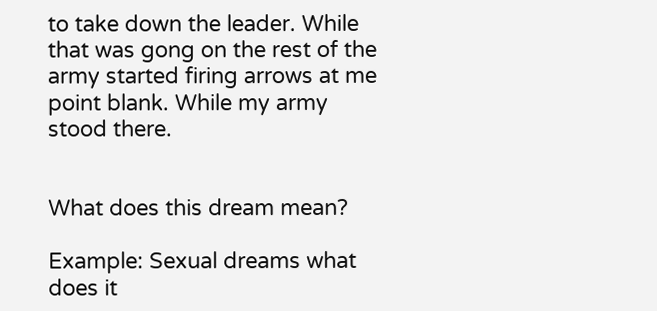to take down the leader. While that was gong on the rest of the army started firing arrows at me point blank. While my army stood there.


What does this dream mean?

Example: Sexual dreams what does it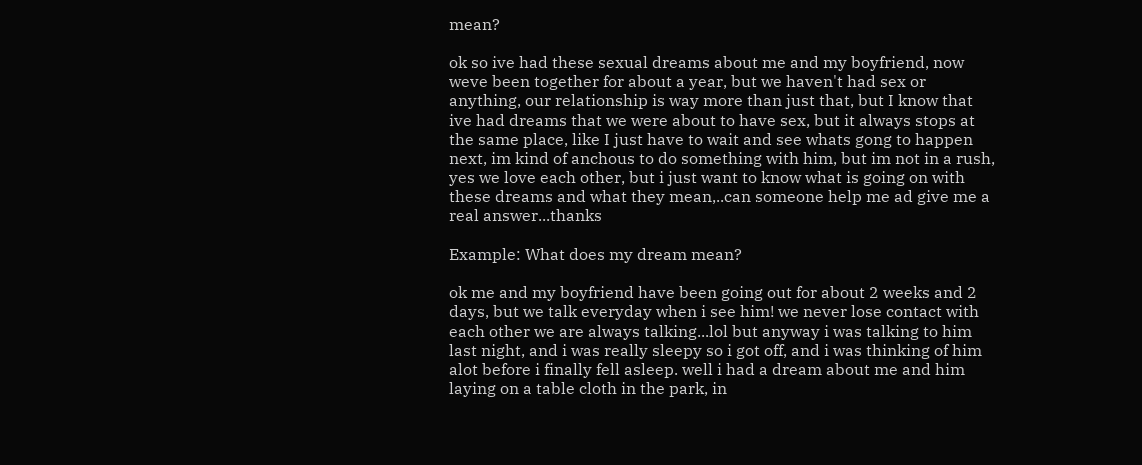mean?

ok so ive had these sexual dreams about me and my boyfriend, now weve been together for about a year, but we haven't had sex or anything, our relationship is way more than just that, but I know that ive had dreams that we were about to have sex, but it always stops at the same place, like I just have to wait and see whats gong to happen next, im kind of anchous to do something with him, but im not in a rush, yes we love each other, but i just want to know what is going on with these dreams and what they mean,..can someone help me ad give me a real answer...thanks

Example: What does my dream mean?

ok me and my boyfriend have been going out for about 2 weeks and 2 days, but we talk everyday when i see him! we never lose contact with each other we are always talking...lol but anyway i was talking to him last night, and i was really sleepy so i got off, and i was thinking of him alot before i finally fell asleep. well i had a dream about me and him laying on a table cloth in the park, in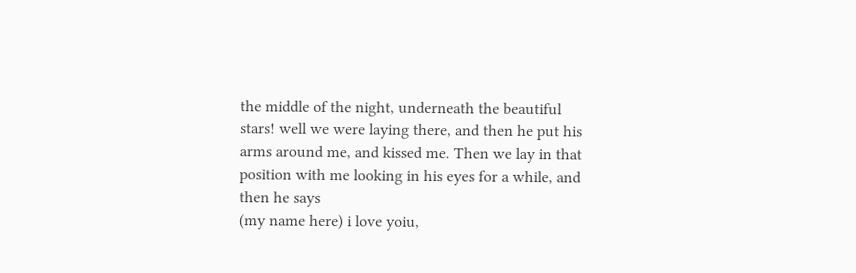the middle of the night, underneath the beautiful stars! well we were laying there, and then he put his arms around me, and kissed me. Then we lay in that position with me looking in his eyes for a while, and then he says
(my name here) i love yoiu,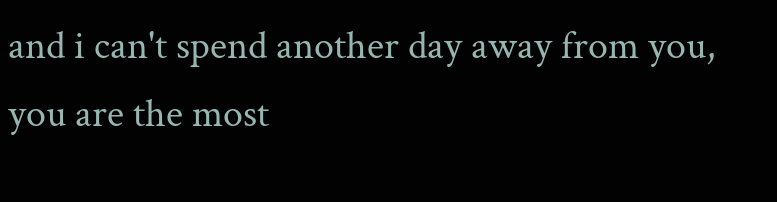and i can't spend another day away from you, you are the most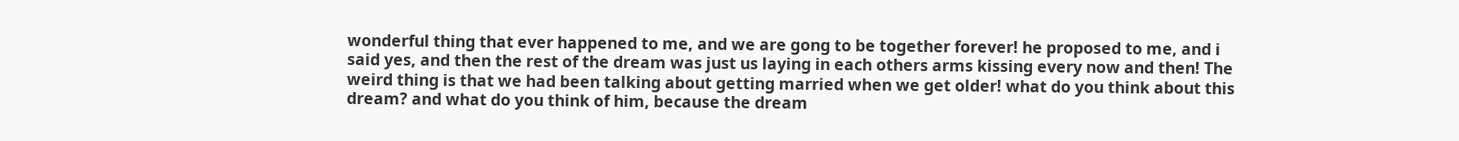wonderful thing that ever happened to me, and we are gong to be together forever! he proposed to me, and i said yes, and then the rest of the dream was just us laying in each others arms kissing every now and then! The weird thing is that we had been talking about getting married when we get older! what do you think about this dream? and what do you think of him, because the dream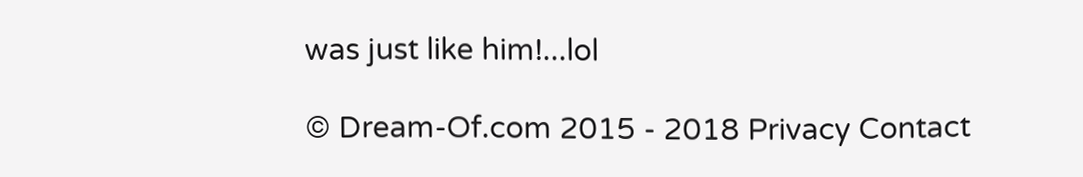was just like him!...lol

© Dream-Of.com 2015 - 2018 Privacy Contact